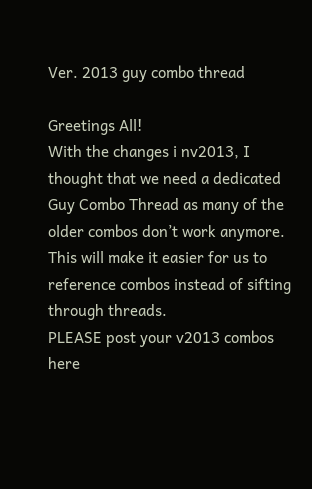Ver. 2013 guy combo thread

Greetings All!
With the changes i nv2013, I thought that we need a dedicated Guy Combo Thread as many of the older combos don’t work anymore.
This will make it easier for us to reference combos instead of sifting through threads.
PLEASE post your v2013 combos here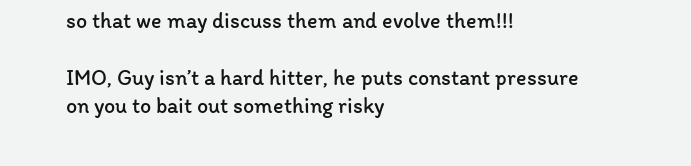so that we may discuss them and evolve them!!!

IMO, Guy isn’t a hard hitter, he puts constant pressure on you to bait out something risky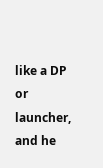like a DP or launcher, and he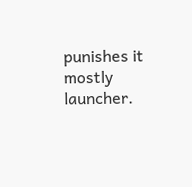punishes it mostly launcher.